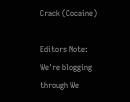Crack (Cocaine)

Editors Note: We're blogging through We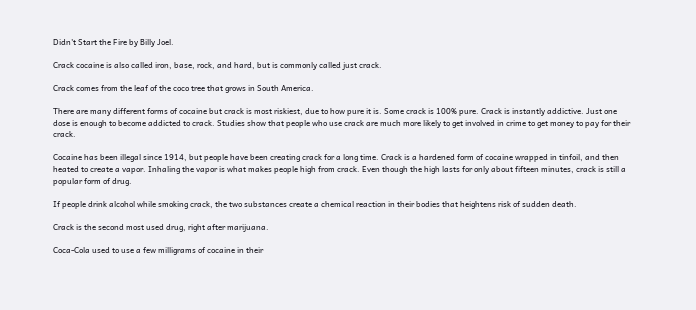Didn't Start the Fire by Billy Joel.

Crack cocaine is also called iron, base, rock, and hard, but is commonly called just crack.

Crack comes from the leaf of the coco tree that grows in South America.

There are many different forms of cocaine but crack is most riskiest, due to how pure it is. Some crack is 100% pure. Crack is instantly addictive. Just one dose is enough to become addicted to crack. Studies show that people who use crack are much more likely to get involved in crime to get money to pay for their crack.

Cocaine has been illegal since 1914, but people have been creating crack for a long time. Crack is a hardened form of cocaine wrapped in tinfoil, and then heated to create a vapor. Inhaling the vapor is what makes people high from crack. Even though the high lasts for only about fifteen minutes, crack is still a popular form of drug.

If people drink alcohol while smoking crack, the two substances create a chemical reaction in their bodies that heightens risk of sudden death.

Crack is the second most used drug, right after marijuana.

Coca-Cola used to use a few milligrams of cocaine in their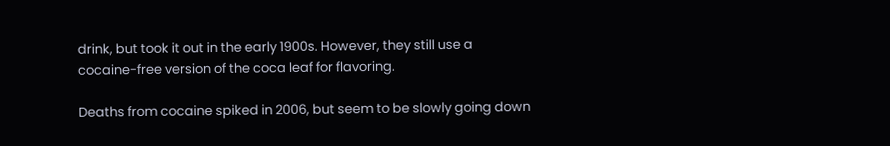drink, but took it out in the early 1900s. However, they still use a cocaine-free version of the coca leaf for flavoring.

Deaths from cocaine spiked in 2006, but seem to be slowly going down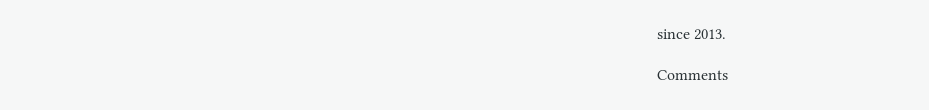since 2013.

Comments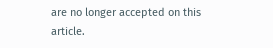are no longer accepted on this article.